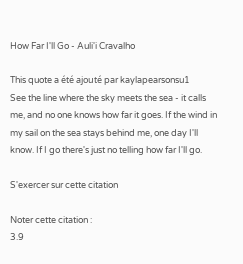How Far I'll Go - Auli'i Cravalho

This quote a été ajouté par kaylapearsonsu1
See the line where the sky meets the sea - it calls me, and no one knows how far it goes. If the wind in my sail on the sea stays behind me, one day I'll know. If I go there's just no telling how far I'll go.

S'exercer sur cette citation

Noter cette citation :
3.9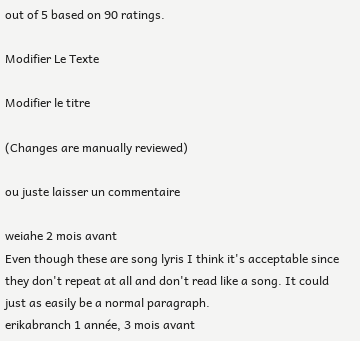out of 5 based on 90 ratings.

Modifier Le Texte

Modifier le titre

(Changes are manually reviewed)

ou juste laisser un commentaire

weiahe 2 mois avant
Even though these are song lyris I think it's acceptable since they don't repeat at all and don't read like a song. It could just as easily be a normal paragraph.
erikabranch 1 année, 3 mois avant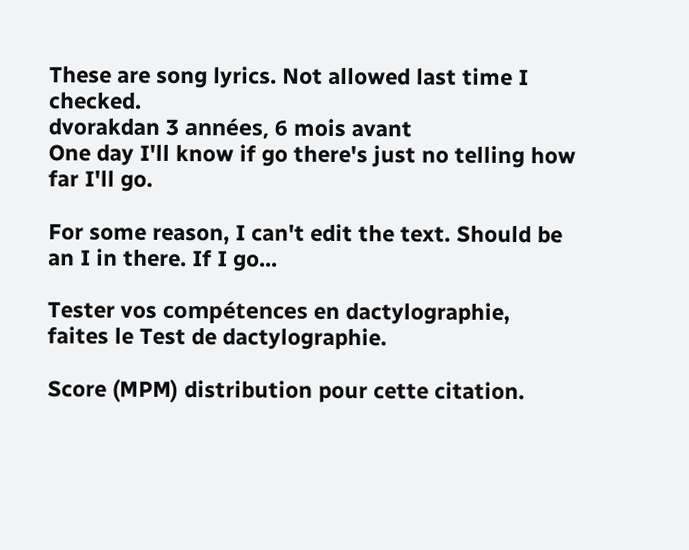These are song lyrics. Not allowed last time I checked.
dvorakdan 3 années, 6 mois avant
One day I'll know if go there's just no telling how far I'll go.

For some reason, I can't edit the text. Should be an I in there. If I go...

Tester vos compétences en dactylographie, faites le Test de dactylographie.

Score (MPM) distribution pour cette citation.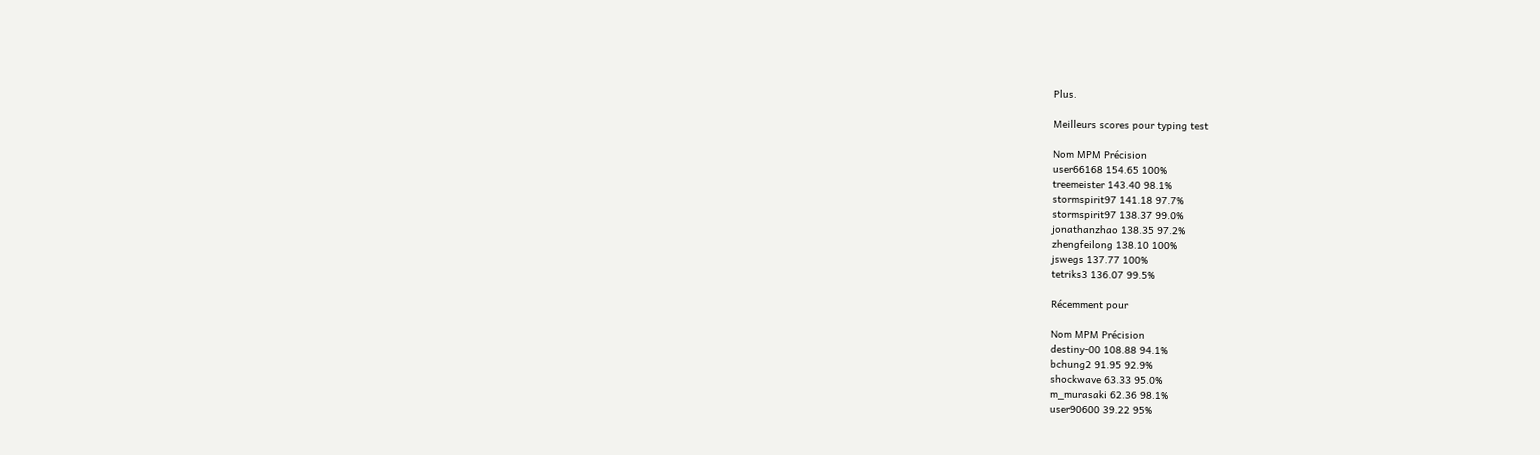Plus.

Meilleurs scores pour typing test

Nom MPM Précision
user66168 154.65 100%
treemeister 143.40 98.1%
stormspirit97 141.18 97.7%
stormspirit97 138.37 99.0%
jonathanzhao 138.35 97.2%
zhengfeilong 138.10 100%
jswegs 137.77 100%
tetriks3 136.07 99.5%

Récemment pour

Nom MPM Précision
destiny-00 108.88 94.1%
bchung2 91.95 92.9%
shockwave 63.33 95.0%
m_murasaki 62.36 98.1%
user90600 39.22 95%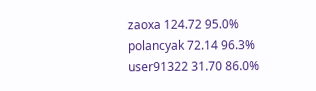zaoxa 124.72 95.0%
polancyak 72.14 96.3%
user91322 31.70 86.0%